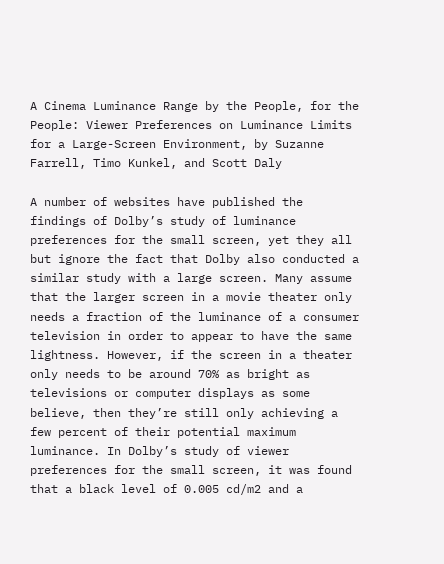A Cinema Luminance Range by the People, for the People: Viewer Preferences on Luminance Limits for a Large-Screen Environment, by Suzanne Farrell, Timo Kunkel, and Scott Daly

A number of websites have published the findings of Dolby’s study of luminance preferences for the small screen, yet they all but ignore the fact that Dolby also conducted a similar study with a large screen. Many assume that the larger screen in a movie theater only needs a fraction of the luminance of a consumer television in order to appear to have the same lightness. However, if the screen in a theater only needs to be around 70% as bright as televisions or computer displays as some believe, then they’re still only achieving a few percent of their potential maximum luminance. In Dolby’s study of viewer preferences for the small screen, it was found that a black level of 0.005 cd/m2 and a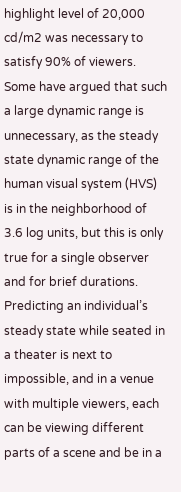highlight level of 20,000 cd/m2 was necessary to satisfy 90% of viewers. Some have argued that such a large dynamic range is unnecessary, as the steady state dynamic range of the human visual system (HVS) is in the neighborhood of 3.6 log units, but this is only true for a single observer and for brief durations. Predicting an individual’s steady state while seated in a theater is next to impossible, and in a venue with multiple viewers, each can be viewing different parts of a scene and be in a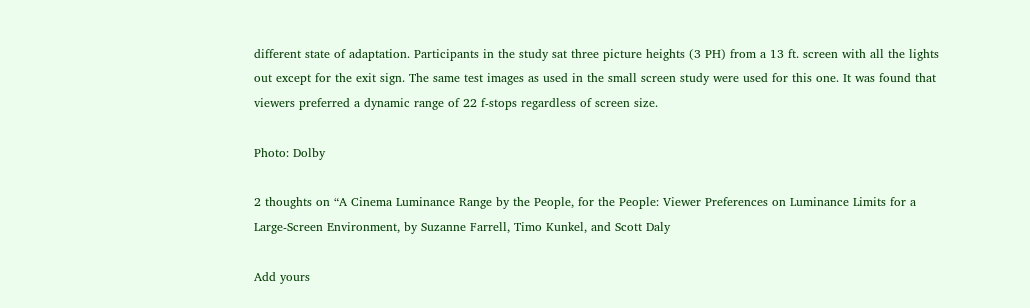different state of adaptation. Participants in the study sat three picture heights (3 PH) from a 13 ft. screen with all the lights out except for the exit sign. The same test images as used in the small screen study were used for this one. It was found that viewers preferred a dynamic range of 22 f-stops regardless of screen size.

Photo: Dolby

2 thoughts on “A Cinema Luminance Range by the People, for the People: Viewer Preferences on Luminance Limits for a Large-Screen Environment, by Suzanne Farrell, Timo Kunkel, and Scott Daly

Add yours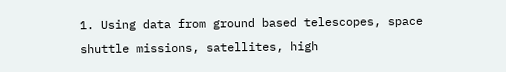1. Using data from ground based telescopes, space shuttle missions, satellites, high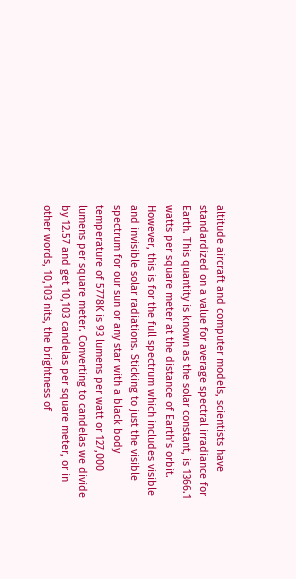altitude aircraft and computer models, scientists have standardized on a value for average spectral irradiance for Earth. This quantity is known as the solar constant, is 1366.1 watts per square meter at the distance of Earth’s orbit. However, this is for the full spectrum which includes visible and invisible solar radiations. Sticking to just the visible spectrum for our sun or any star with a black body temperature of 5778K is 93 lumens per watt or 127,000 lumens per square meter. Converting to candelas we divide by 12.57 and get 10,103 candelas per square meter, or in other words, 10,103 nits, the brightness of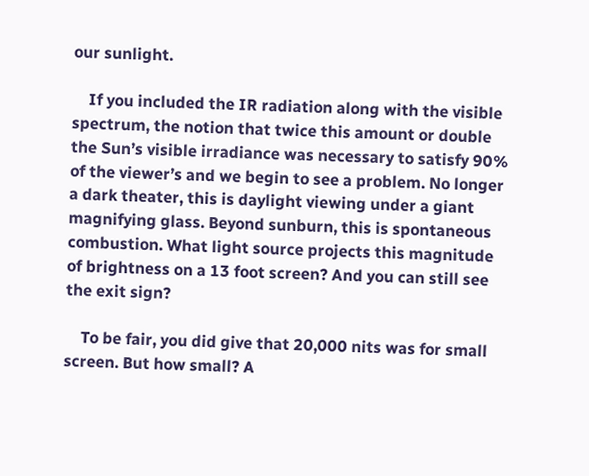our sunlight.

    If you included the IR radiation along with the visible spectrum, the notion that twice this amount or double the Sun’s visible irradiance was necessary to satisfy 90% of the viewer’s and we begin to see a problem. No longer a dark theater, this is daylight viewing under a giant magnifying glass. Beyond sunburn, this is spontaneous combustion. What light source projects this magnitude of brightness on a 13 foot screen? And you can still see the exit sign?

    To be fair, you did give that 20,000 nits was for small screen. But how small? A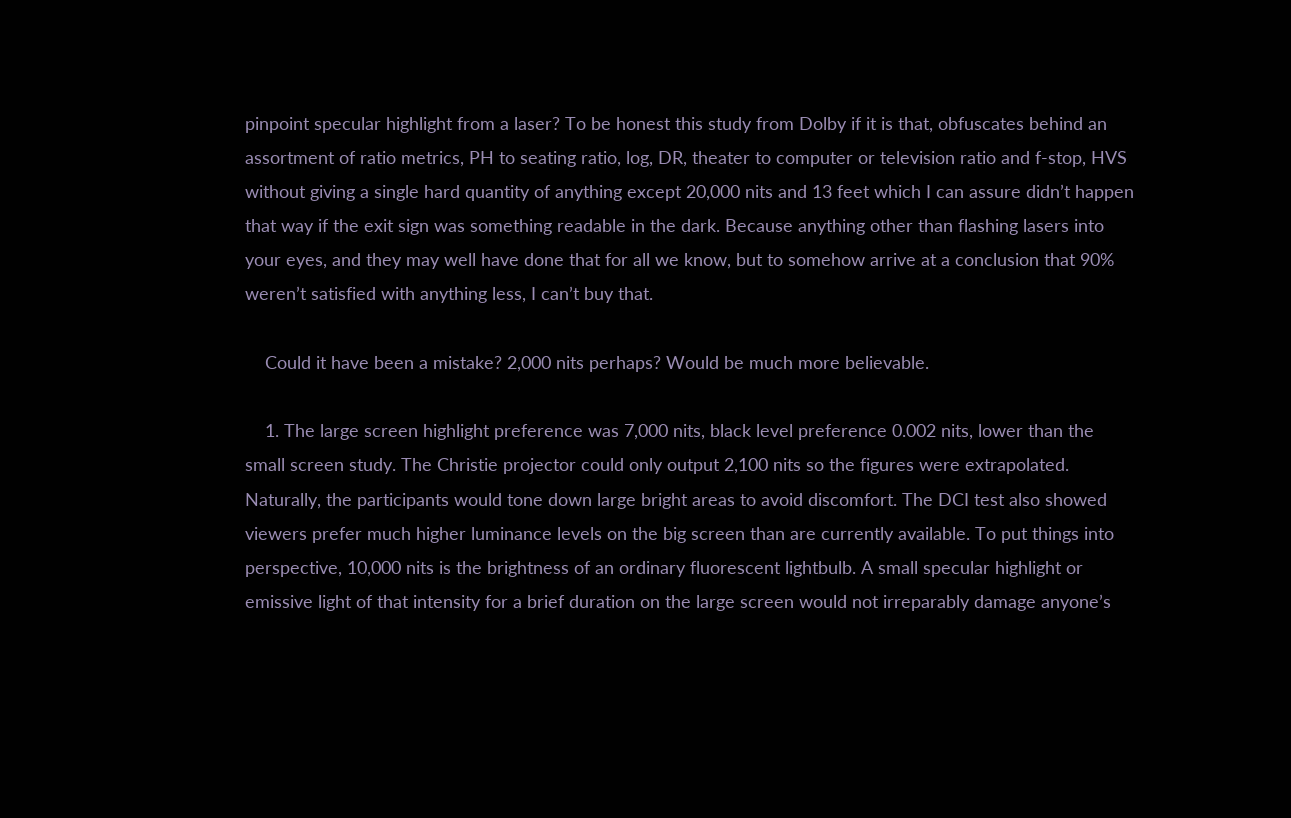pinpoint specular highlight from a laser? To be honest this study from Dolby if it is that, obfuscates behind an assortment of ratio metrics, PH to seating ratio, log, DR, theater to computer or television ratio and f-stop, HVS without giving a single hard quantity of anything except 20,000 nits and 13 feet which I can assure didn’t happen that way if the exit sign was something readable in the dark. Because anything other than flashing lasers into your eyes, and they may well have done that for all we know, but to somehow arrive at a conclusion that 90% weren’t satisfied with anything less, I can’t buy that.

    Could it have been a mistake? 2,000 nits perhaps? Would be much more believable.

    1. The large screen highlight preference was 7,000 nits, black level preference 0.002 nits, lower than the small screen study. The Christie projector could only output 2,100 nits so the figures were extrapolated. Naturally, the participants would tone down large bright areas to avoid discomfort. The DCI test also showed viewers prefer much higher luminance levels on the big screen than are currently available. To put things into perspective, 10,000 nits is the brightness of an ordinary fluorescent lightbulb. A small specular highlight or emissive light of that intensity for a brief duration on the large screen would not irreparably damage anyone’s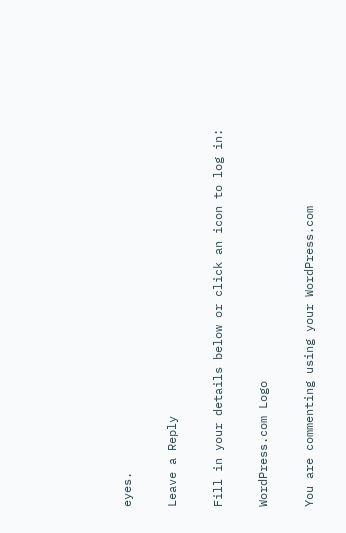eyes.

Leave a Reply

Fill in your details below or click an icon to log in:

WordPress.com Logo

You are commenting using your WordPress.com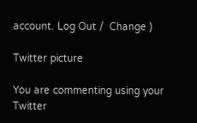account. Log Out /  Change )

Twitter picture

You are commenting using your Twitter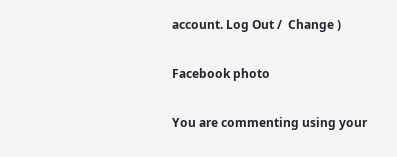account. Log Out /  Change )

Facebook photo

You are commenting using your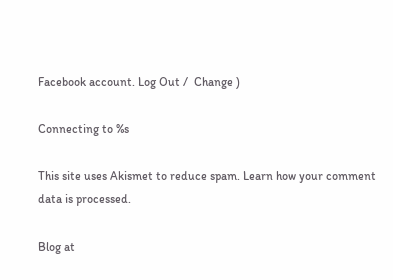Facebook account. Log Out /  Change )

Connecting to %s

This site uses Akismet to reduce spam. Learn how your comment data is processed.

Blog at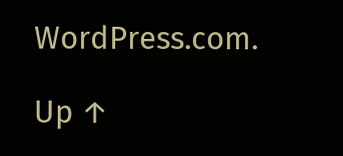WordPress.com.

Up ↑